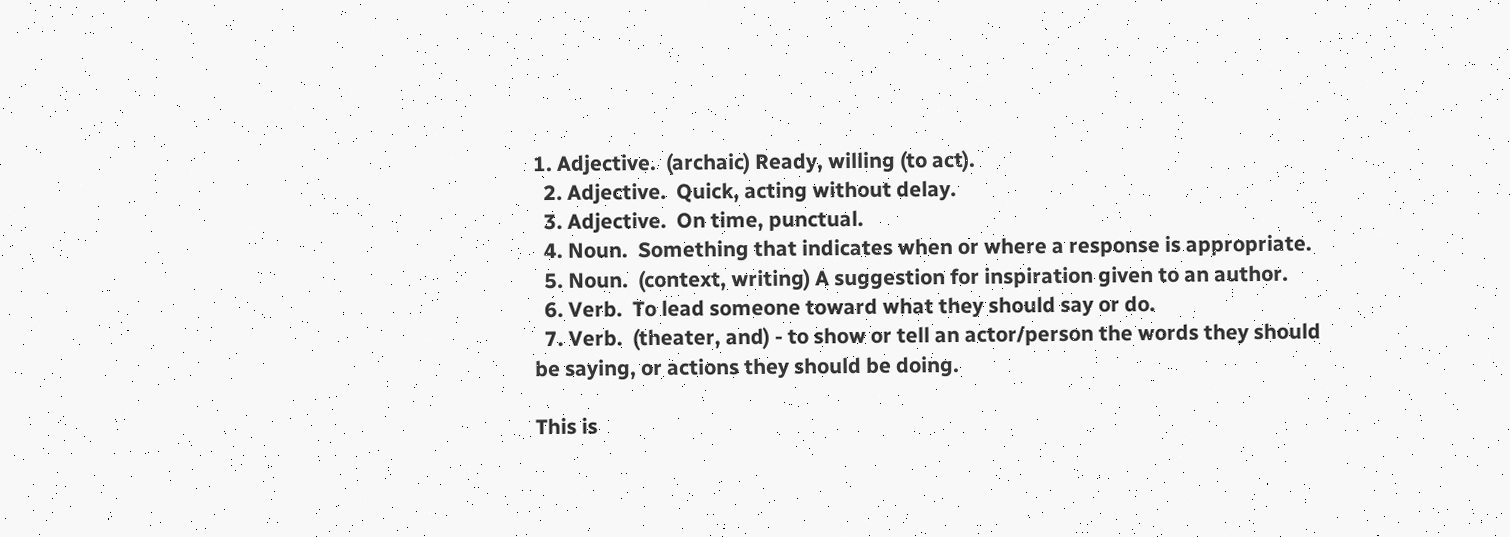1. Adjective.  (archaic) Ready, willing (to act).
  2. Adjective.  Quick, acting without delay.
  3. Adjective.  On time, punctual.
  4. Noun.  Something that indicates when or where a response is appropriate.
  5. Noun.  (context, writing) A suggestion for inspiration given to an author.
  6. Verb.  To lead someone toward what they should say or do.
  7. Verb.  (theater, and) - to show or tell an actor/person the words they should be saying, or actions they should be doing.

This is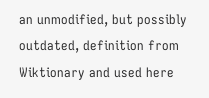an unmodified, but possibly outdated, definition from Wiktionary and used here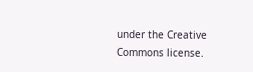under the Creative Commons license.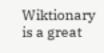Wiktionary is a great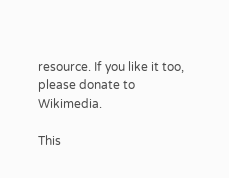resource. If you like it too, please donate to Wikimedia.

This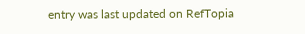entry was last updated on RefTopia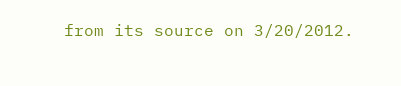from its source on 3/20/2012.